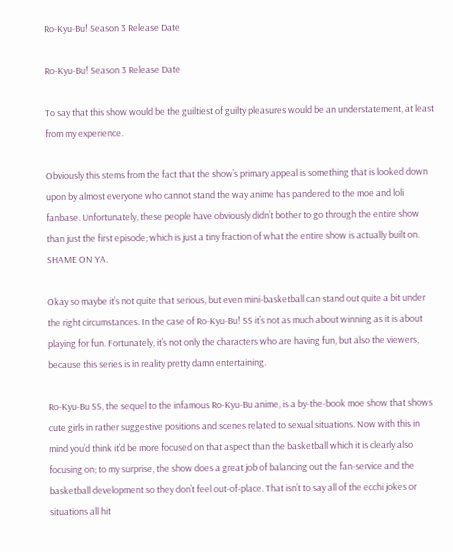Ro-Kyu-Bu! Season 3 Release Date

Ro-Kyu-Bu! Season 3 Release Date

To say that this show would be the guiltiest of guilty pleasures would be an understatement, at least from my experience.

Obviously this stems from the fact that the show’s primary appeal is something that is looked down upon by almost everyone who cannot stand the way anime has pandered to the moe and loli fanbase. Unfortunately, these people have obviously didn’t bother to go through the entire show than just the first episode; which is just a tiny fraction of what the entire show is actually built on. SHAME ON YA.

Okay so maybe it’s not quite that serious, but even mini-basketball can stand out quite a bit under the right circumstances. In the case of Ro-Kyu-Bu! SS it’s not as much about winning as it is about playing for fun. Fortunately, it’s not only the characters who are having fun, but also the viewers, because this series is in reality pretty damn entertaining.

Ro-Kyu-Bu SS, the sequel to the infamous Ro-Kyu-Bu anime, is a by-the-book moe show that shows cute girls in rather suggestive positions and scenes related to sexual situations. Now with this in mind you’d think it’d be more focused on that aspect than the basketball which it is clearly also focusing on; to my surprise, the show does a great job of balancing out the fan-service and the basketball development so they don’t feel out-of-place. That isn’t to say all of the ecchi jokes or situations all hit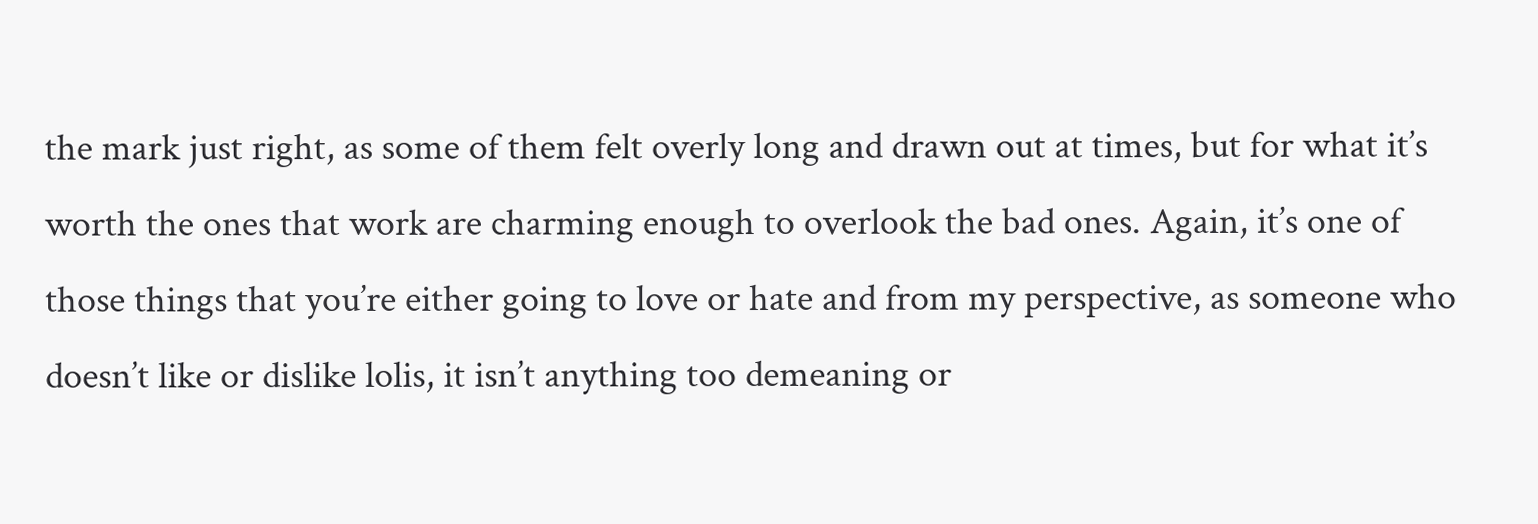the mark just right, as some of them felt overly long and drawn out at times, but for what it’s worth the ones that work are charming enough to overlook the bad ones. Again, it’s one of those things that you’re either going to love or hate and from my perspective, as someone who doesn’t like or dislike lolis, it isn’t anything too demeaning or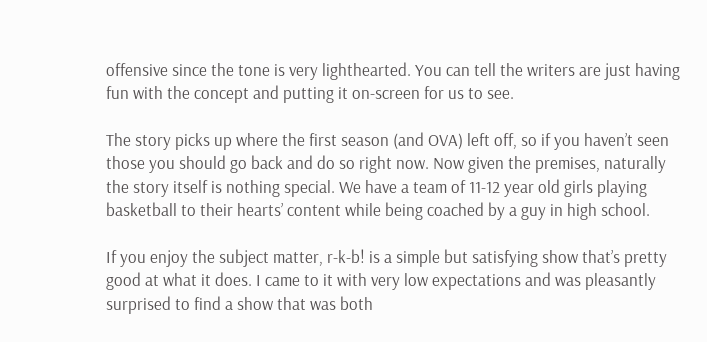offensive since the tone is very lighthearted. You can tell the writers are just having fun with the concept and putting it on-screen for us to see.

The story picks up where the first season (and OVA) left off, so if you haven’t seen those you should go back and do so right now. Now given the premises, naturally the story itself is nothing special. We have a team of 11-12 year old girls playing basketball to their hearts’ content while being coached by a guy in high school.

If you enjoy the subject matter, r-k-b! is a simple but satisfying show that’s pretty good at what it does. I came to it with very low expectations and was pleasantly surprised to find a show that was both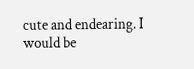cute and endearing. I would be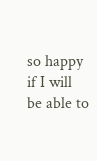so happy if I will be able to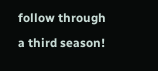follow through a third season!